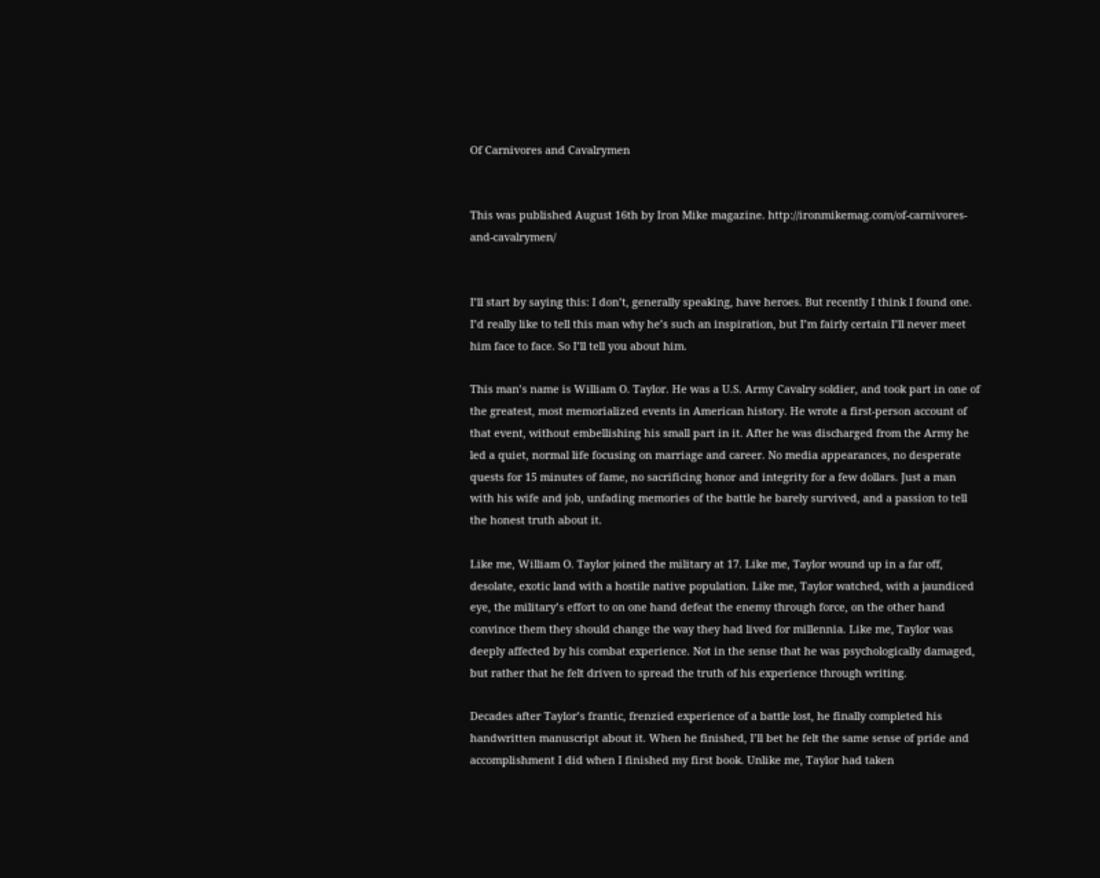Of Carnivores and Cavalrymen


This was published August 16th by Iron Mike magazine. http://ironmikemag.com/of-carnivores-and-cavalrymen/


I’ll start by saying this: I don’t, generally speaking, have heroes. But recently I think I found one. I’d really like to tell this man why he’s such an inspiration, but I’m fairly certain I’ll never meet him face to face. So I’ll tell you about him.

This man’s name is William O. Taylor. He was a U.S. Army Cavalry soldier, and took part in one of the greatest, most memorialized events in American history. He wrote a first-person account of that event, without embellishing his small part in it. After he was discharged from the Army he led a quiet, normal life focusing on marriage and career. No media appearances, no desperate quests for 15 minutes of fame, no sacrificing honor and integrity for a few dollars. Just a man with his wife and job, unfading memories of the battle he barely survived, and a passion to tell the honest truth about it.

Like me, William O. Taylor joined the military at 17. Like me, Taylor wound up in a far off, desolate, exotic land with a hostile native population. Like me, Taylor watched, with a jaundiced eye, the military’s effort to on one hand defeat the enemy through force, on the other hand convince them they should change the way they had lived for millennia. Like me, Taylor was deeply affected by his combat experience. Not in the sense that he was psychologically damaged, but rather that he felt driven to spread the truth of his experience through writing.

Decades after Taylor’s frantic, frenzied experience of a battle lost, he finally completed his handwritten manuscript about it. When he finished, I’ll bet he felt the same sense of pride and accomplishment I did when I finished my first book. Unlike me, Taylor had taken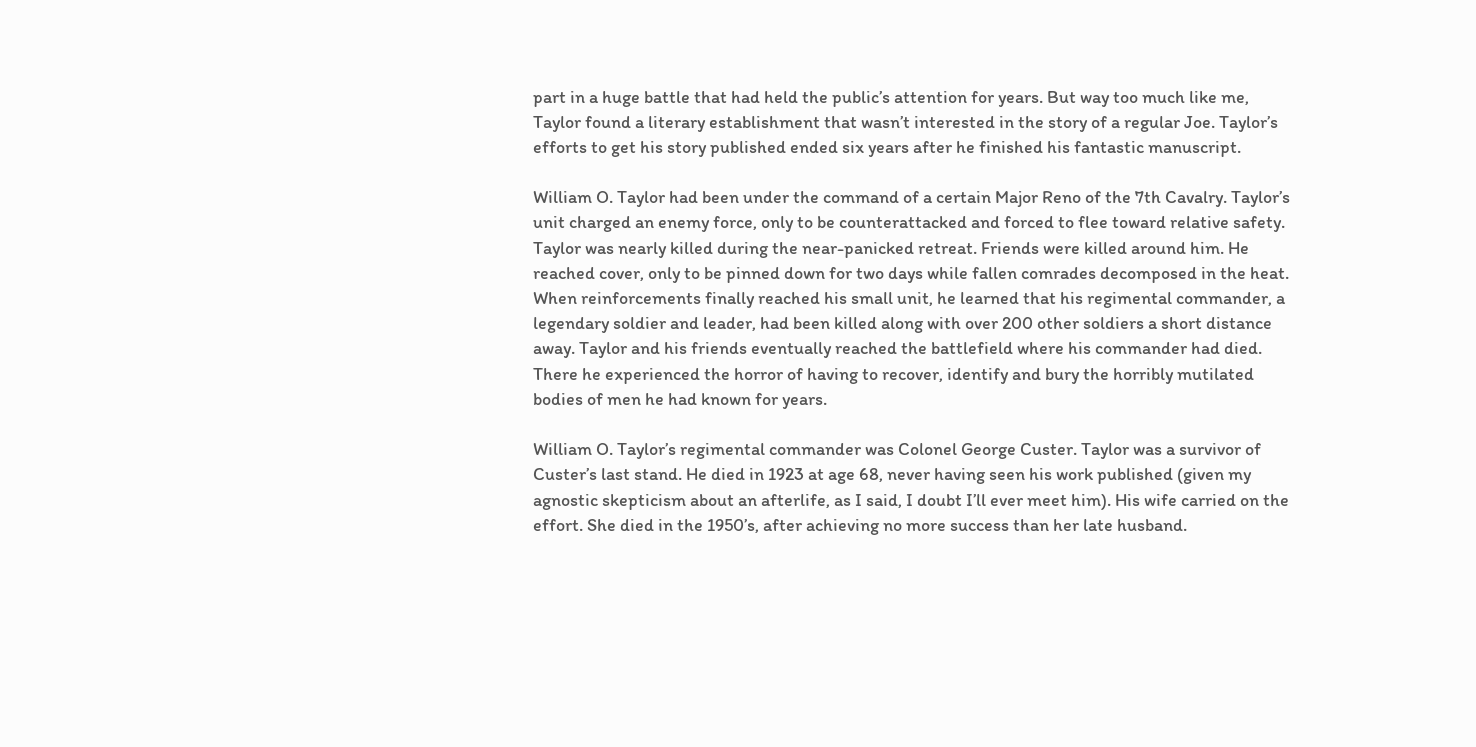part in a huge battle that had held the public’s attention for years. But way too much like me, Taylor found a literary establishment that wasn’t interested in the story of a regular Joe. Taylor’s efforts to get his story published ended six years after he finished his fantastic manuscript.

William O. Taylor had been under the command of a certain Major Reno of the 7th Cavalry. Taylor’s unit charged an enemy force, only to be counterattacked and forced to flee toward relative safety. Taylor was nearly killed during the near-panicked retreat. Friends were killed around him. He reached cover, only to be pinned down for two days while fallen comrades decomposed in the heat. When reinforcements finally reached his small unit, he learned that his regimental commander, a legendary soldier and leader, had been killed along with over 200 other soldiers a short distance away. Taylor and his friends eventually reached the battlefield where his commander had died. There he experienced the horror of having to recover, identify and bury the horribly mutilated bodies of men he had known for years.

William O. Taylor’s regimental commander was Colonel George Custer. Taylor was a survivor of Custer’s last stand. He died in 1923 at age 68, never having seen his work published (given my agnostic skepticism about an afterlife, as I said, I doubt I’ll ever meet him). His wife carried on the effort. She died in the 1950’s, after achieving no more success than her late husband.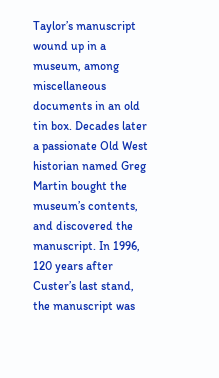Taylor’s manuscript wound up in a museum, among miscellaneous documents in an old tin box. Decades later a passionate Old West historian named Greg Martin bought the museum’s contents, and discovered the manuscript. In 1996, 120 years after Custer’s last stand, the manuscript was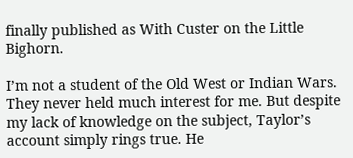finally published as With Custer on the Little Bighorn.

I’m not a student of the Old West or Indian Wars. They never held much interest for me. But despite my lack of knowledge on the subject, Taylor’s account simply rings true. He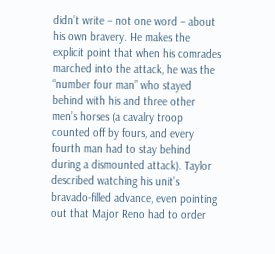didn’t write – not one word – about his own bravery. He makes the explicit point that when his comrades marched into the attack, he was the “number four man” who stayed behind with his and three other men’s horses (a cavalry troop counted off by fours, and every fourth man had to stay behind during a dismounted attack). Taylor described watching his unit’s bravado-filled advance, even pointing out that Major Reno had to order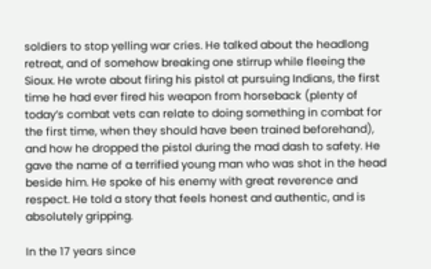soldiers to stop yelling war cries. He talked about the headlong retreat, and of somehow breaking one stirrup while fleeing the Sioux. He wrote about firing his pistol at pursuing Indians, the first time he had ever fired his weapon from horseback (plenty of today’s combat vets can relate to doing something in combat for the first time, when they should have been trained beforehand), and how he dropped the pistol during the mad dash to safety. He gave the name of a terrified young man who was shot in the head beside him. He spoke of his enemy with great reverence and respect. He told a story that feels honest and authentic, and is absolutely gripping.

In the 17 years since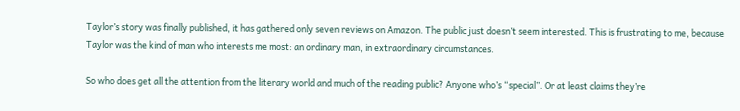Taylor’s story was finally published, it has gathered only seven reviews on Amazon. The public just doesn’t seem interested. This is frustrating to me, because Taylor was the kind of man who interests me most: an ordinary man, in extraordinary circumstances.

So who does get all the attention from the literary world and much of the reading public? Anyone who’s “special”. Or at least claims they’re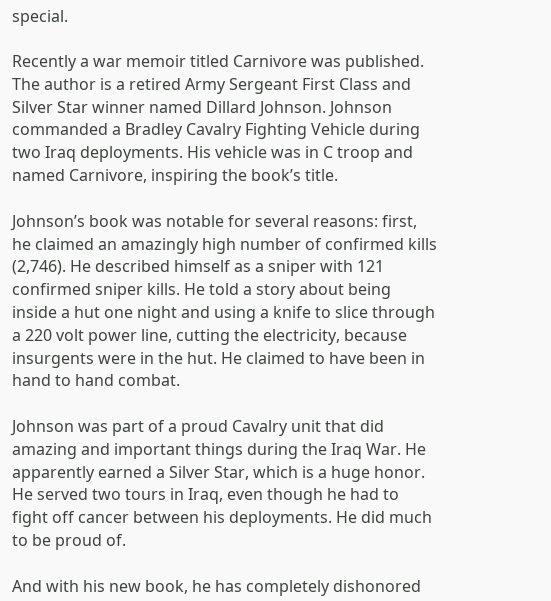special.

Recently a war memoir titled Carnivore was published. The author is a retired Army Sergeant First Class and Silver Star winner named Dillard Johnson. Johnson commanded a Bradley Cavalry Fighting Vehicle during two Iraq deployments. His vehicle was in C troop and named Carnivore, inspiring the book’s title.

Johnson’s book was notable for several reasons: first, he claimed an amazingly high number of confirmed kills (2,746). He described himself as a sniper with 121 confirmed sniper kills. He told a story about being inside a hut one night and using a knife to slice through a 220 volt power line, cutting the electricity, because insurgents were in the hut. He claimed to have been in hand to hand combat.

Johnson was part of a proud Cavalry unit that did amazing and important things during the Iraq War. He apparently earned a Silver Star, which is a huge honor. He served two tours in Iraq, even though he had to fight off cancer between his deployments. He did much to be proud of.

And with his new book, he has completely dishonored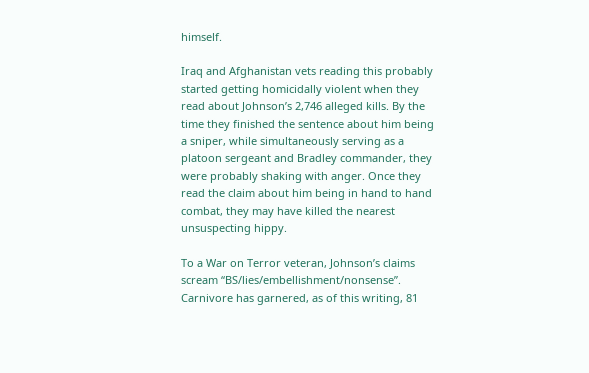himself.

Iraq and Afghanistan vets reading this probably started getting homicidally violent when they read about Johnson’s 2,746 alleged kills. By the time they finished the sentence about him being a sniper, while simultaneously serving as a platoon sergeant and Bradley commander, they were probably shaking with anger. Once they read the claim about him being in hand to hand combat, they may have killed the nearest unsuspecting hippy.

To a War on Terror veteran, Johnson’s claims scream “BS/lies/embellishment/nonsense”. Carnivore has garnered, as of this writing, 81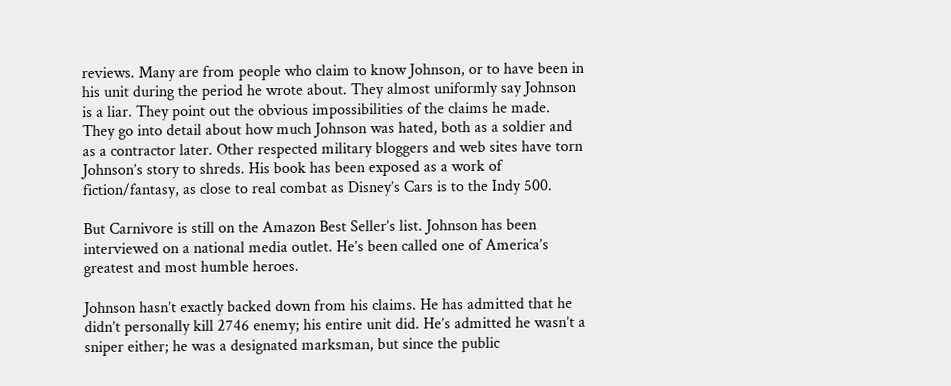reviews. Many are from people who claim to know Johnson, or to have been in his unit during the period he wrote about. They almost uniformly say Johnson is a liar. They point out the obvious impossibilities of the claims he made. They go into detail about how much Johnson was hated, both as a soldier and as a contractor later. Other respected military bloggers and web sites have torn Johnson’s story to shreds. His book has been exposed as a work of fiction/fantasy, as close to real combat as Disney’s Cars is to the Indy 500.

But Carnivore is still on the Amazon Best Seller’s list. Johnson has been interviewed on a national media outlet. He’s been called one of America’s greatest and most humble heroes.

Johnson hasn’t exactly backed down from his claims. He has admitted that he didn’t personally kill 2746 enemy; his entire unit did. He’s admitted he wasn’t a sniper either; he was a designated marksman, but since the public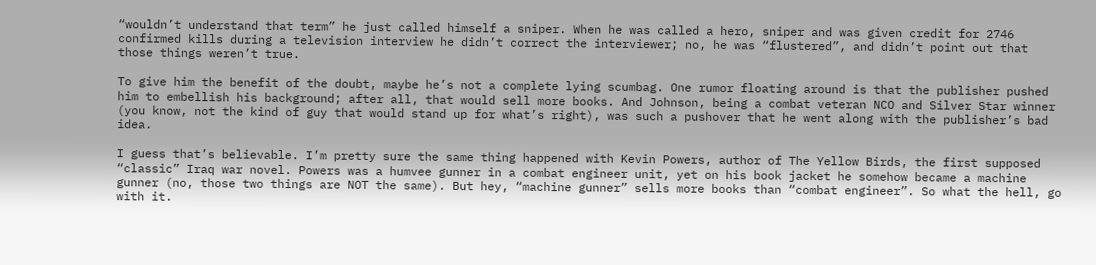“wouldn’t understand that term” he just called himself a sniper. When he was called a hero, sniper and was given credit for 2746 confirmed kills during a television interview he didn’t correct the interviewer; no, he was “flustered”, and didn’t point out that those things weren’t true.

To give him the benefit of the doubt, maybe he’s not a complete lying scumbag. One rumor floating around is that the publisher pushed him to embellish his background; after all, that would sell more books. And Johnson, being a combat veteran NCO and Silver Star winner (you know, not the kind of guy that would stand up for what’s right), was such a pushover that he went along with the publisher’s bad idea.

I guess that’s believable. I’m pretty sure the same thing happened with Kevin Powers, author of The Yellow Birds, the first supposed “classic” Iraq war novel. Powers was a humvee gunner in a combat engineer unit, yet on his book jacket he somehow became a machine gunner (no, those two things are NOT the same). But hey, “machine gunner” sells more books than “combat engineer”. So what the hell, go with it.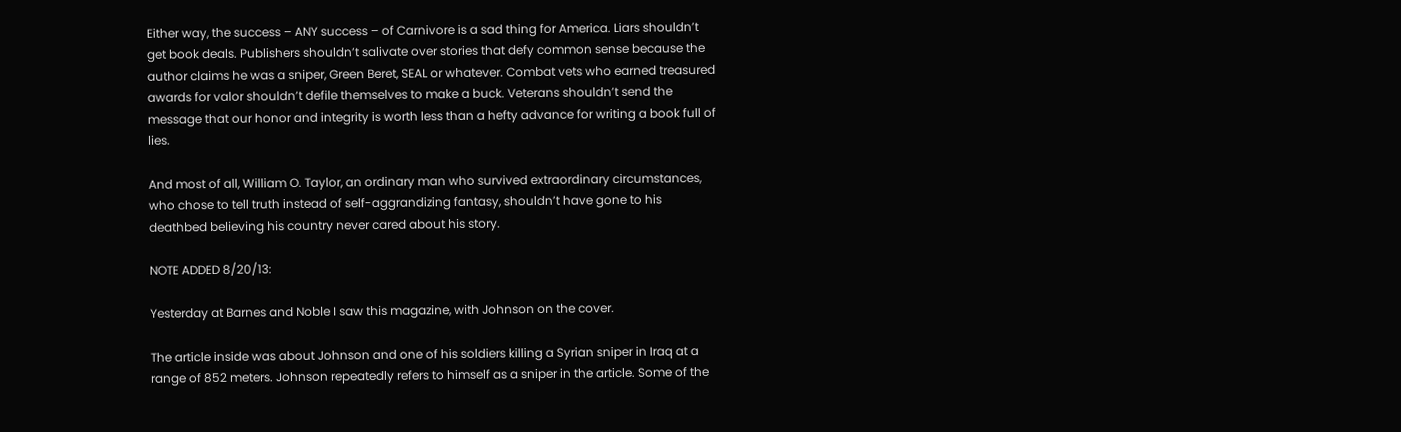Either way, the success – ANY success – of Carnivore is a sad thing for America. Liars shouldn’t get book deals. Publishers shouldn’t salivate over stories that defy common sense because the author claims he was a sniper, Green Beret, SEAL or whatever. Combat vets who earned treasured awards for valor shouldn’t defile themselves to make a buck. Veterans shouldn’t send the message that our honor and integrity is worth less than a hefty advance for writing a book full of lies.

And most of all, William O. Taylor, an ordinary man who survived extraordinary circumstances, who chose to tell truth instead of self-aggrandizing fantasy, shouldn’t have gone to his deathbed believing his country never cared about his story.

NOTE ADDED 8/20/13:

Yesterday at Barnes and Noble I saw this magazine, with Johnson on the cover.

The article inside was about Johnson and one of his soldiers killing a Syrian sniper in Iraq at a range of 852 meters. Johnson repeatedly refers to himself as a sniper in the article. Some of the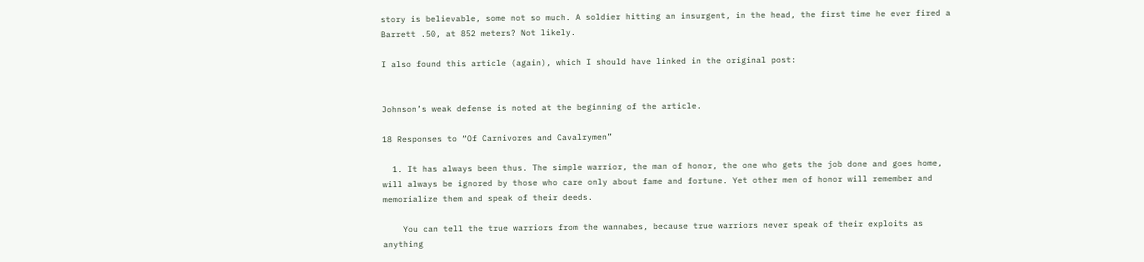story is believable, some not so much. A soldier hitting an insurgent, in the head, the first time he ever fired a Barrett .50, at 852 meters? Not likely.

I also found this article (again), which I should have linked in the original post:


Johnson’s weak defense is noted at the beginning of the article.

18 Responses to “Of Carnivores and Cavalrymen”

  1. It has always been thus. The simple warrior, the man of honor, the one who gets the job done and goes home, will always be ignored by those who care only about fame and fortune. Yet other men of honor will remember and memorialize them and speak of their deeds.

    You can tell the true warriors from the wannabes, because true warriors never speak of their exploits as anything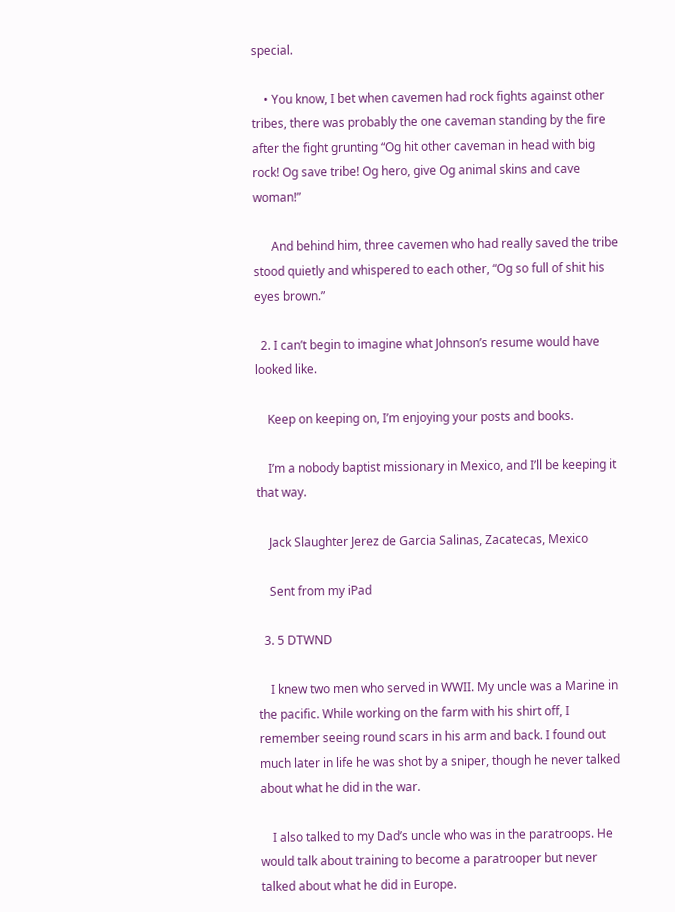special.

    • You know, I bet when cavemen had rock fights against other tribes, there was probably the one caveman standing by the fire after the fight grunting “Og hit other caveman in head with big rock! Og save tribe! Og hero, give Og animal skins and cave woman!”

      And behind him, three cavemen who had really saved the tribe stood quietly and whispered to each other, “Og so full of shit his eyes brown.”

  2. I can’t begin to imagine what Johnson’s resume would have looked like.

    Keep on keeping on, I’m enjoying your posts and books.

    I’m a nobody baptist missionary in Mexico, and I’ll be keeping it that way.

    Jack Slaughter Jerez de Garcia Salinas, Zacatecas, Mexico

    Sent from my iPad

  3. 5 DTWND

    I knew two men who served in WWII. My uncle was a Marine in the pacific. While working on the farm with his shirt off, I remember seeing round scars in his arm and back. I found out much later in life he was shot by a sniper, though he never talked about what he did in the war.

    I also talked to my Dad’s uncle who was in the paratroops. He would talk about training to become a paratrooper but never talked about what he did in Europe.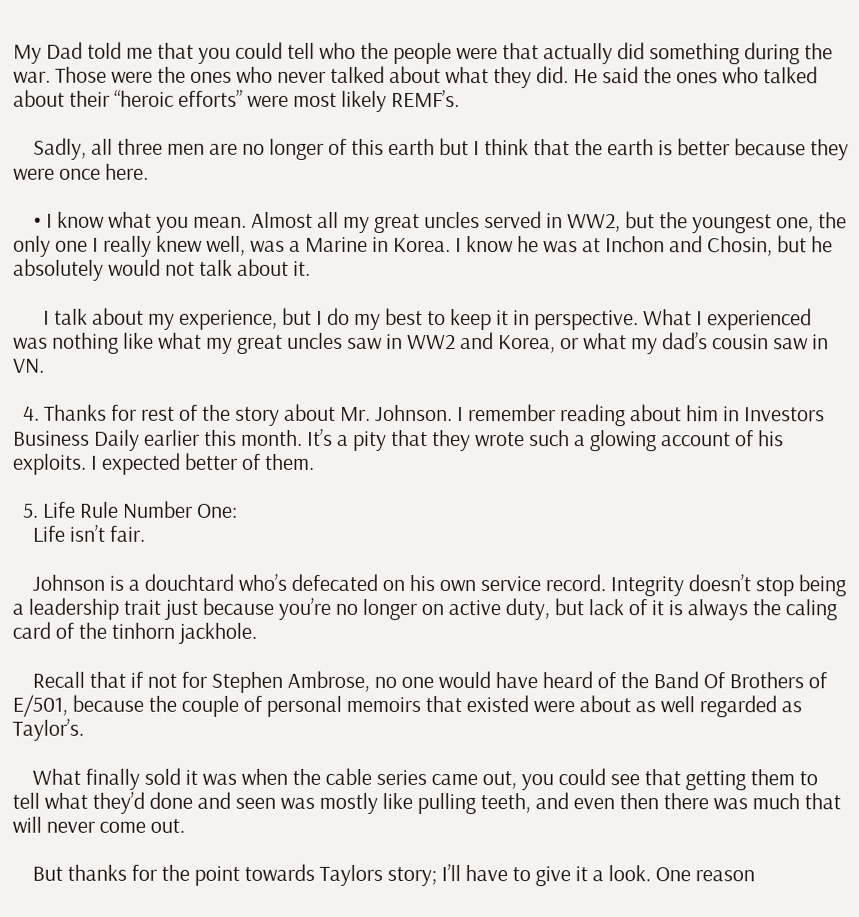My Dad told me that you could tell who the people were that actually did something during the war. Those were the ones who never talked about what they did. He said the ones who talked about their “heroic efforts” were most likely REMF’s.

    Sadly, all three men are no longer of this earth but I think that the earth is better because they were once here.

    • I know what you mean. Almost all my great uncles served in WW2, but the youngest one, the only one I really knew well, was a Marine in Korea. I know he was at Inchon and Chosin, but he absolutely would not talk about it.

      I talk about my experience, but I do my best to keep it in perspective. What I experienced was nothing like what my great uncles saw in WW2 and Korea, or what my dad’s cousin saw in VN.

  4. Thanks for rest of the story about Mr. Johnson. I remember reading about him in Investors Business Daily earlier this month. It’s a pity that they wrote such a glowing account of his exploits. I expected better of them.

  5. Life Rule Number One:
    Life isn’t fair.

    Johnson is a douchtard who’s defecated on his own service record. Integrity doesn’t stop being a leadership trait just because you’re no longer on active duty, but lack of it is always the caling card of the tinhorn jackhole.

    Recall that if not for Stephen Ambrose, no one would have heard of the Band Of Brothers of E/501, because the couple of personal memoirs that existed were about as well regarded as Taylor’s.

    What finally sold it was when the cable series came out, you could see that getting them to tell what they’d done and seen was mostly like pulling teeth, and even then there was much that will never come out.

    But thanks for the point towards Taylors story; I’ll have to give it a look. One reason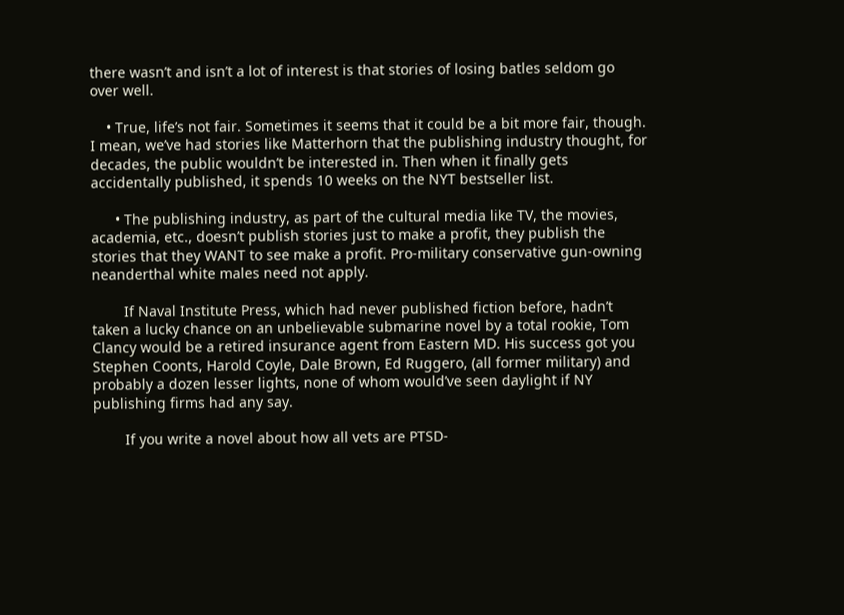there wasn’t and isn’t a lot of interest is that stories of losing batles seldom go over well.

    • True, life’s not fair. Sometimes it seems that it could be a bit more fair, though. I mean, we’ve had stories like Matterhorn that the publishing industry thought, for decades, the public wouldn’t be interested in. Then when it finally gets accidentally published, it spends 10 weeks on the NYT bestseller list.

      • The publishing industry, as part of the cultural media like TV, the movies, academia, etc., doesn’t publish stories just to make a profit, they publish the stories that they WANT to see make a profit. Pro-military conservative gun-owning neanderthal white males need not apply.

        If Naval Institute Press, which had never published fiction before, hadn’t taken a lucky chance on an unbelievable submarine novel by a total rookie, Tom Clancy would be a retired insurance agent from Eastern MD. His success got you Stephen Coonts, Harold Coyle, Dale Brown, Ed Ruggero, (all former military) and probably a dozen lesser lights, none of whom would’ve seen daylight if NY publishing firms had any say.

        If you write a novel about how all vets are PTSD-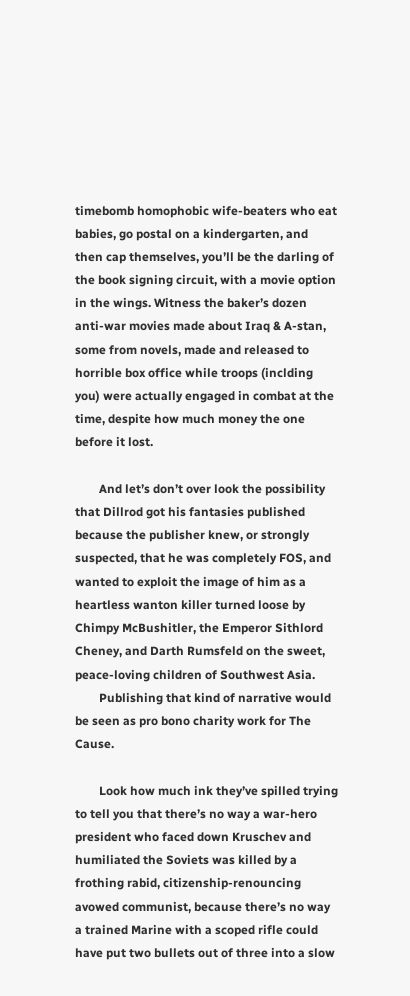timebomb homophobic wife-beaters who eat babies, go postal on a kindergarten, and then cap themselves, you’ll be the darling of the book signing circuit, with a movie option in the wings. Witness the baker’s dozen anti-war movies made about Iraq & A-stan, some from novels, made and released to horrible box office while troops (inclding you) were actually engaged in combat at the time, despite how much money the one before it lost.

        And let’s don’t over look the possibility that Dillrod got his fantasies published because the publisher knew, or strongly suspected, that he was completely FOS, and wanted to exploit the image of him as a heartless wanton killer turned loose by Chimpy McBushitler, the Emperor Sithlord Cheney, and Darth Rumsfeld on the sweet, peace-loving children of Southwest Asia.
        Publishing that kind of narrative would be seen as pro bono charity work for The Cause.

        Look how much ink they’ve spilled trying to tell you that there’s no way a war-hero president who faced down Kruschev and humiliated the Soviets was killed by a frothing rabid, citizenship-renouncing avowed communist, because there’s no way a trained Marine with a scoped rifle could have put two bullets out of three into a slow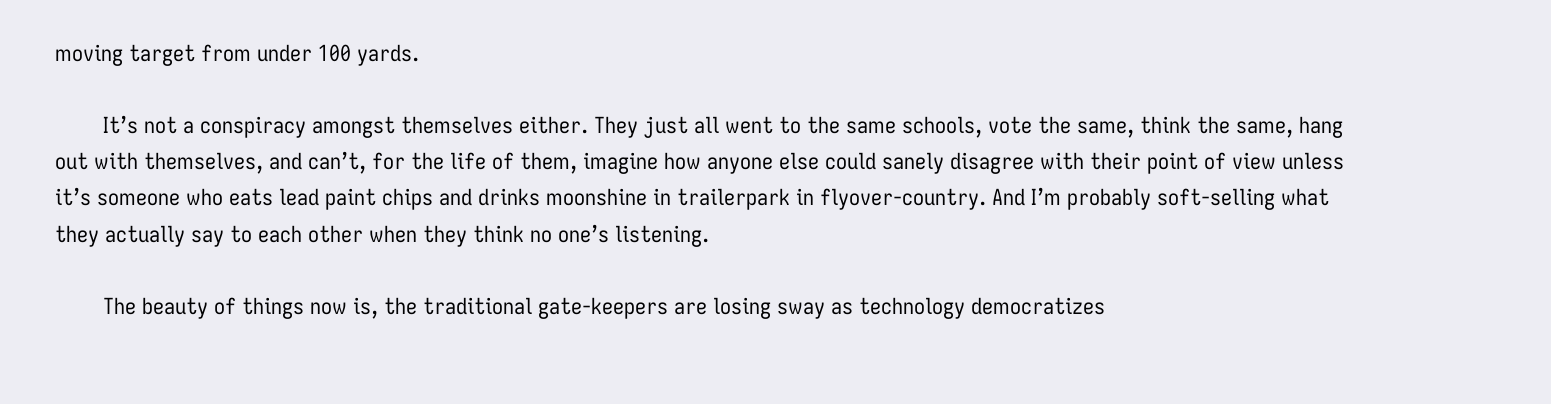moving target from under 100 yards.

        It’s not a conspiracy amongst themselves either. They just all went to the same schools, vote the same, think the same, hang out with themselves, and can’t, for the life of them, imagine how anyone else could sanely disagree with their point of view unless it’s someone who eats lead paint chips and drinks moonshine in trailerpark in flyover-country. And I’m probably soft-selling what they actually say to each other when they think no one’s listening.

        The beauty of things now is, the traditional gate-keepers are losing sway as technology democratizes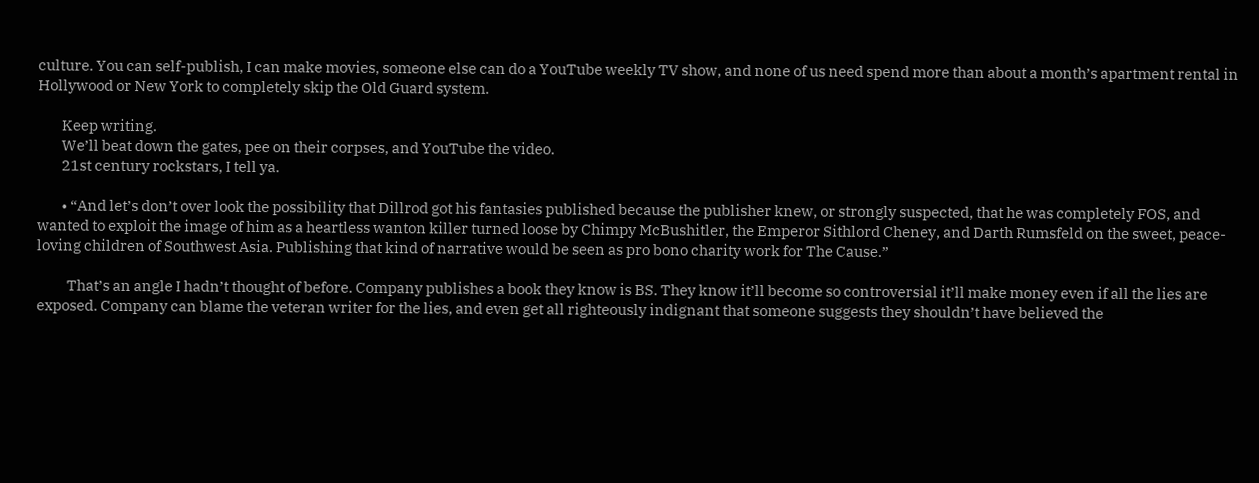culture. You can self-publish, I can make movies, someone else can do a YouTube weekly TV show, and none of us need spend more than about a month’s apartment rental in Hollywood or New York to completely skip the Old Guard system.

        Keep writing.
        We’ll beat down the gates, pee on their corpses, and YouTube the video.
        21st century rockstars, I tell ya.

        • “And let’s don’t over look the possibility that Dillrod got his fantasies published because the publisher knew, or strongly suspected, that he was completely FOS, and wanted to exploit the image of him as a heartless wanton killer turned loose by Chimpy McBushitler, the Emperor Sithlord Cheney, and Darth Rumsfeld on the sweet, peace-loving children of Southwest Asia. Publishing that kind of narrative would be seen as pro bono charity work for The Cause.”

          That’s an angle I hadn’t thought of before. Company publishes a book they know is BS. They know it’ll become so controversial it’ll make money even if all the lies are exposed. Company can blame the veteran writer for the lies, and even get all righteously indignant that someone suggests they shouldn’t have believed the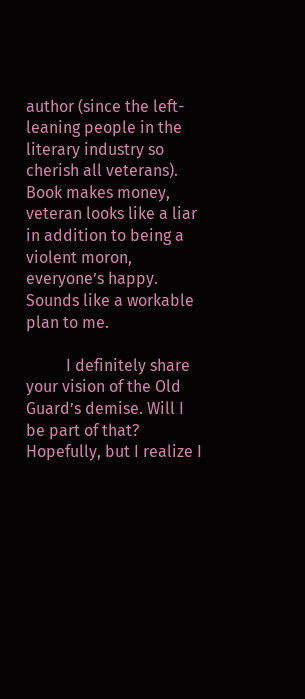author (since the left-leaning people in the literary industry so cherish all veterans). Book makes money, veteran looks like a liar in addition to being a violent moron, everyone’s happy. Sounds like a workable plan to me.

          I definitely share your vision of the Old Guard’s demise. Will I be part of that? Hopefully, but I realize I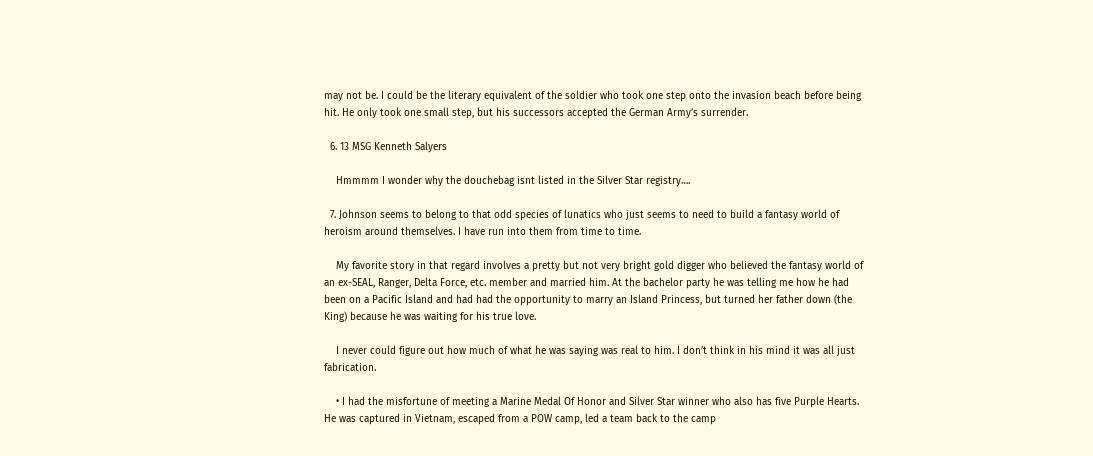may not be. I could be the literary equivalent of the soldier who took one step onto the invasion beach before being hit. He only took one small step, but his successors accepted the German Army’s surrender.

  6. 13 MSG Kenneth Salyers

    Hmmmm I wonder why the douchebag isnt listed in the Silver Star registry….

  7. Johnson seems to belong to that odd species of lunatics who just seems to need to build a fantasy world of heroism around themselves. I have run into them from time to time.

    My favorite story in that regard involves a pretty but not very bright gold digger who believed the fantasy world of an ex-SEAL, Ranger, Delta Force, etc. member and married him. At the bachelor party he was telling me how he had been on a Pacific Island and had had the opportunity to marry an Island Princess, but turned her father down (the King) because he was waiting for his true love.

    I never could figure out how much of what he was saying was real to him. I don’t think in his mind it was all just fabrication.

    • I had the misfortune of meeting a Marine Medal Of Honor and Silver Star winner who also has five Purple Hearts. He was captured in Vietnam, escaped from a POW camp, led a team back to the camp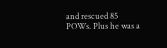and rescued 85 POWs. Plus he was a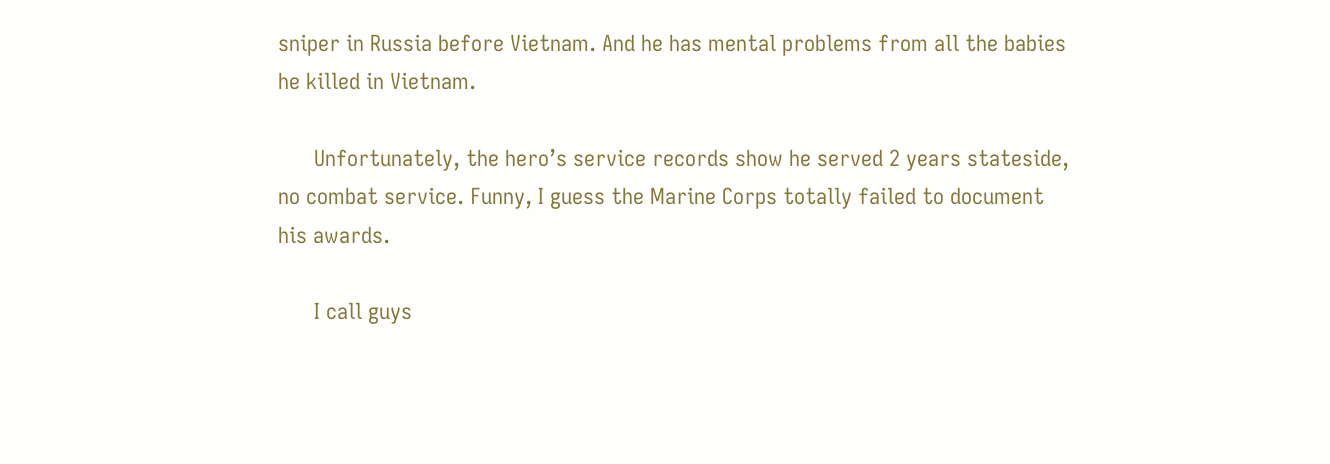sniper in Russia before Vietnam. And he has mental problems from all the babies he killed in Vietnam.

      Unfortunately, the hero’s service records show he served 2 years stateside, no combat service. Funny, I guess the Marine Corps totally failed to document his awards.

      I call guys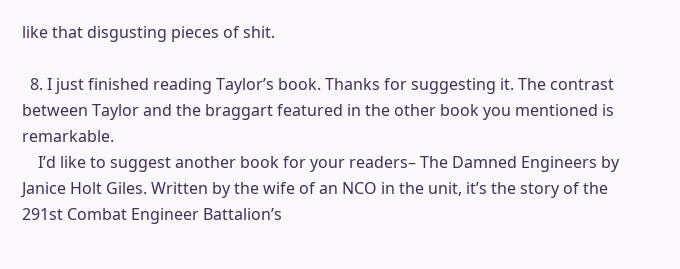like that disgusting pieces of shit.

  8. I just finished reading Taylor’s book. Thanks for suggesting it. The contrast between Taylor and the braggart featured in the other book you mentioned is remarkable.
    I’d like to suggest another book for your readers– The Damned Engineers by Janice Holt Giles. Written by the wife of an NCO in the unit, it’s the story of the 291st Combat Engineer Battalion’s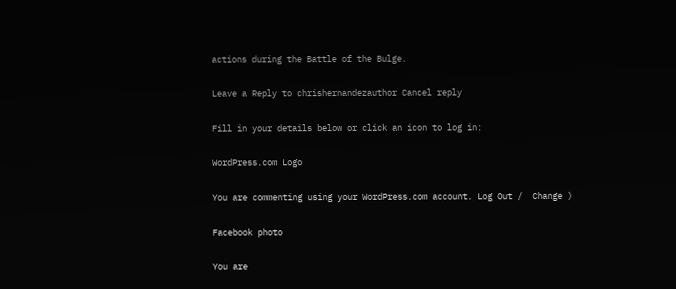actions during the Battle of the Bulge.

Leave a Reply to chrishernandezauthor Cancel reply

Fill in your details below or click an icon to log in:

WordPress.com Logo

You are commenting using your WordPress.com account. Log Out /  Change )

Facebook photo

You are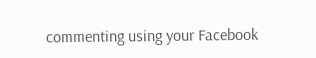commenting using your Facebook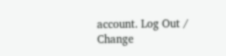account. Log Out /  Change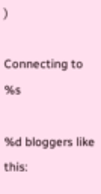)

Connecting to %s

%d bloggers like this: